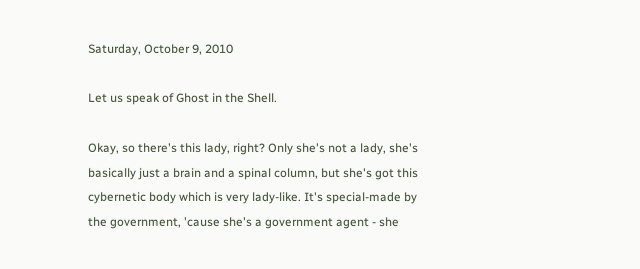Saturday, October 9, 2010

Let us speak of Ghost in the Shell.

Okay, so there's this lady, right? Only she's not a lady, she's basically just a brain and a spinal column, but she's got this cybernetic body which is very lady-like. It's special-made by the government, 'cause she's a government agent - she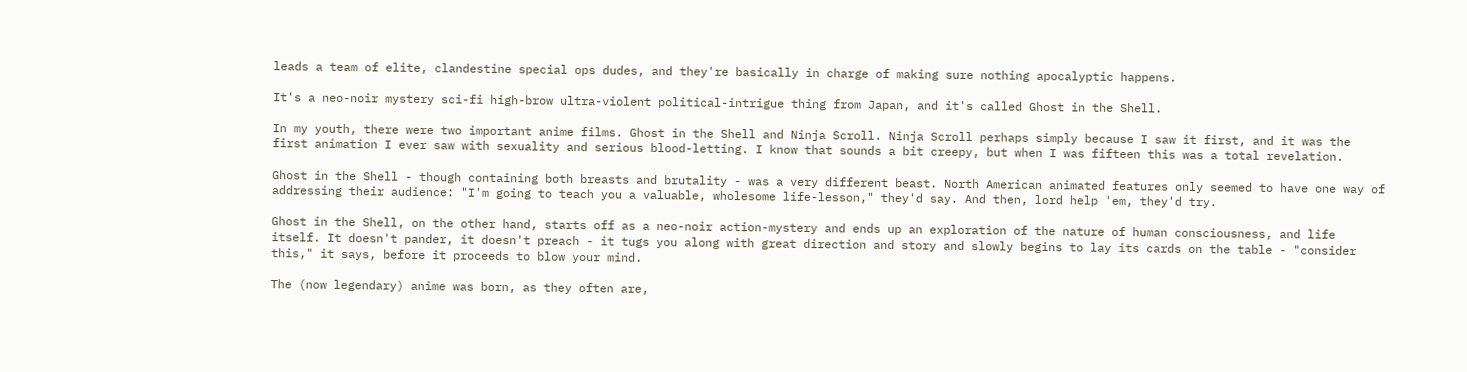leads a team of elite, clandestine special ops dudes, and they're basically in charge of making sure nothing apocalyptic happens.

It's a neo-noir mystery sci-fi high-brow ultra-violent political-intrigue thing from Japan, and it's called Ghost in the Shell.

In my youth, there were two important anime films. Ghost in the Shell and Ninja Scroll. Ninja Scroll perhaps simply because I saw it first, and it was the first animation I ever saw with sexuality and serious blood-letting. I know that sounds a bit creepy, but when I was fifteen this was a total revelation.

Ghost in the Shell - though containing both breasts and brutality - was a very different beast. North American animated features only seemed to have one way of addressing their audience: "I'm going to teach you a valuable, wholesome life-lesson," they'd say. And then, lord help 'em, they'd try.

Ghost in the Shell, on the other hand, starts off as a neo-noir action-mystery and ends up an exploration of the nature of human consciousness, and life itself. It doesn't pander, it doesn't preach - it tugs you along with great direction and story and slowly begins to lay its cards on the table - "consider this," it says, before it proceeds to blow your mind.

The (now legendary) anime was born, as they often are,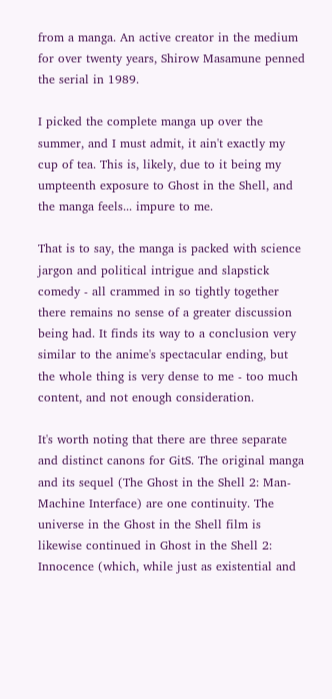from a manga. An active creator in the medium for over twenty years, Shirow Masamune penned the serial in 1989.

I picked the complete manga up over the summer, and I must admit, it ain't exactly my cup of tea. This is, likely, due to it being my umpteenth exposure to Ghost in the Shell, and the manga feels... impure to me.

That is to say, the manga is packed with science jargon and political intrigue and slapstick comedy - all crammed in so tightly together there remains no sense of a greater discussion being had. It finds its way to a conclusion very similar to the anime's spectacular ending, but the whole thing is very dense to me - too much content, and not enough consideration.

It's worth noting that there are three separate and distinct canons for GitS. The original manga and its sequel (The Ghost in the Shell 2: Man-Machine Interface) are one continuity. The universe in the Ghost in the Shell film is likewise continued in Ghost in the Shell 2: Innocence (which, while just as existential and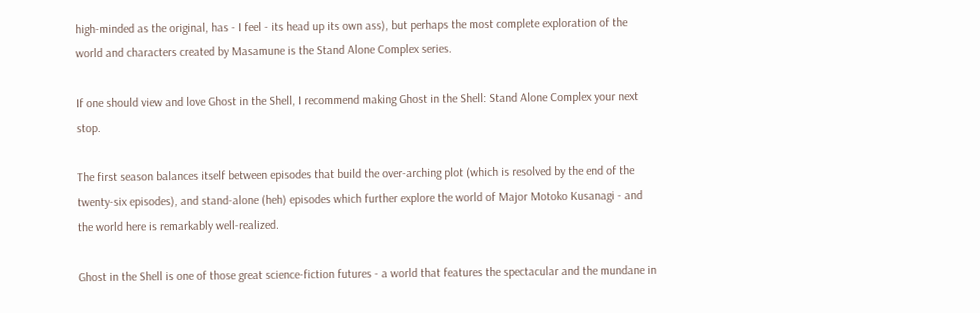high-minded as the original, has - I feel - its head up its own ass), but perhaps the most complete exploration of the world and characters created by Masamune is the Stand Alone Complex series.

If one should view and love Ghost in the Shell, I recommend making Ghost in the Shell: Stand Alone Complex your next stop.

The first season balances itself between episodes that build the over-arching plot (which is resolved by the end of the twenty-six episodes), and stand-alone (heh) episodes which further explore the world of Major Motoko Kusanagi - and the world here is remarkably well-realized.

Ghost in the Shell is one of those great science-fiction futures - a world that features the spectacular and the mundane in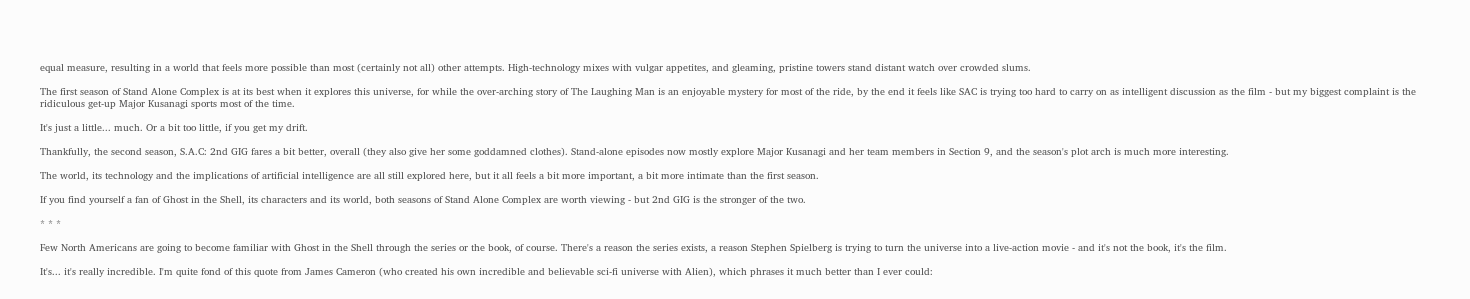equal measure, resulting in a world that feels more possible than most (certainly not all) other attempts. High-technology mixes with vulgar appetites, and gleaming, pristine towers stand distant watch over crowded slums.

The first season of Stand Alone Complex is at its best when it explores this universe, for while the over-arching story of The Laughing Man is an enjoyable mystery for most of the ride, by the end it feels like SAC is trying too hard to carry on as intelligent discussion as the film - but my biggest complaint is the ridiculous get-up Major Kusanagi sports most of the time.

It's just a little... much. Or a bit too little, if you get my drift.

Thankfully, the second season, S.A.C: 2nd GIG fares a bit better, overall (they also give her some goddamned clothes). Stand-alone episodes now mostly explore Major Kusanagi and her team members in Section 9, and the season's plot arch is much more interesting.

The world, its technology and the implications of artificial intelligence are all still explored here, but it all feels a bit more important, a bit more intimate than the first season.

If you find yourself a fan of Ghost in the Shell, its characters and its world, both seasons of Stand Alone Complex are worth viewing - but 2nd GIG is the stronger of the two.

* * *

Few North Americans are going to become familiar with Ghost in the Shell through the series or the book, of course. There's a reason the series exists, a reason Stephen Spielberg is trying to turn the universe into a live-action movie - and it's not the book, it's the film.

It's... it's really incredible. I'm quite fond of this quote from James Cameron (who created his own incredible and believable sci-fi universe with Alien), which phrases it much better than I ever could: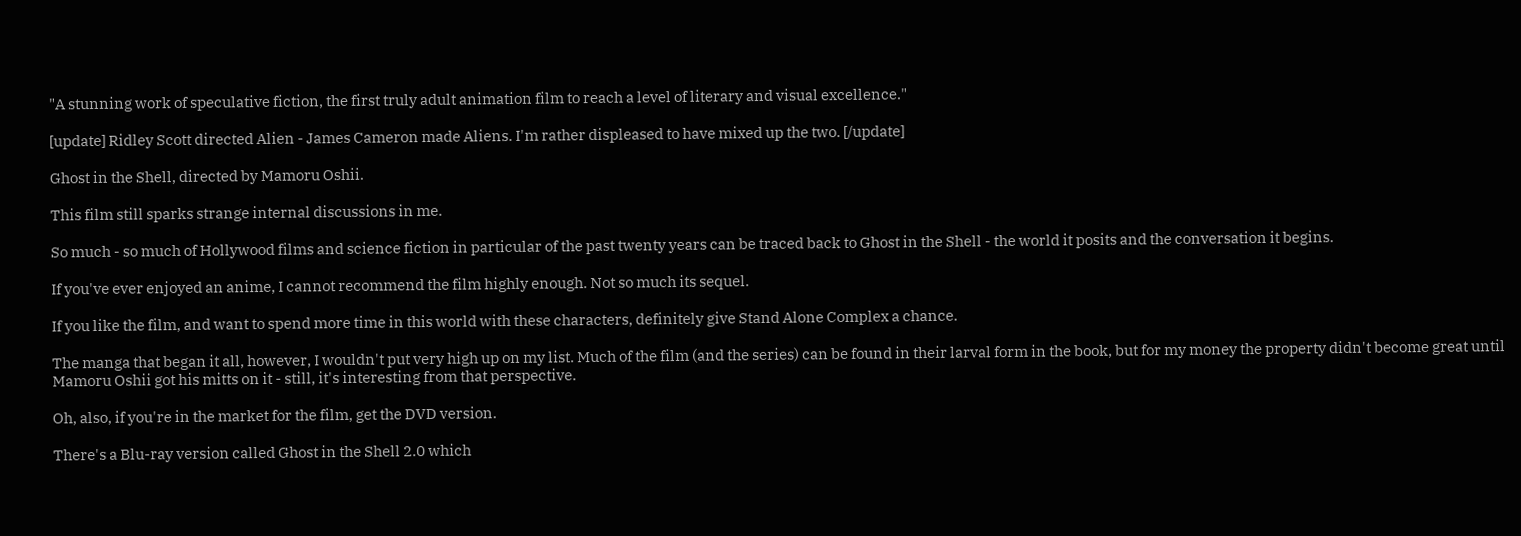"A stunning work of speculative fiction, the first truly adult animation film to reach a level of literary and visual excellence."

[update] Ridley Scott directed Alien - James Cameron made Aliens. I'm rather displeased to have mixed up the two. [/update]

Ghost in the Shell, directed by Mamoru Oshii.

This film still sparks strange internal discussions in me.

So much - so much of Hollywood films and science fiction in particular of the past twenty years can be traced back to Ghost in the Shell - the world it posits and the conversation it begins.

If you've ever enjoyed an anime, I cannot recommend the film highly enough. Not so much its sequel.

If you like the film, and want to spend more time in this world with these characters, definitely give Stand Alone Complex a chance.

The manga that began it all, however, I wouldn't put very high up on my list. Much of the film (and the series) can be found in their larval form in the book, but for my money the property didn't become great until Mamoru Oshii got his mitts on it - still, it's interesting from that perspective.

Oh, also, if you're in the market for the film, get the DVD version.

There's a Blu-ray version called Ghost in the Shell 2.0 which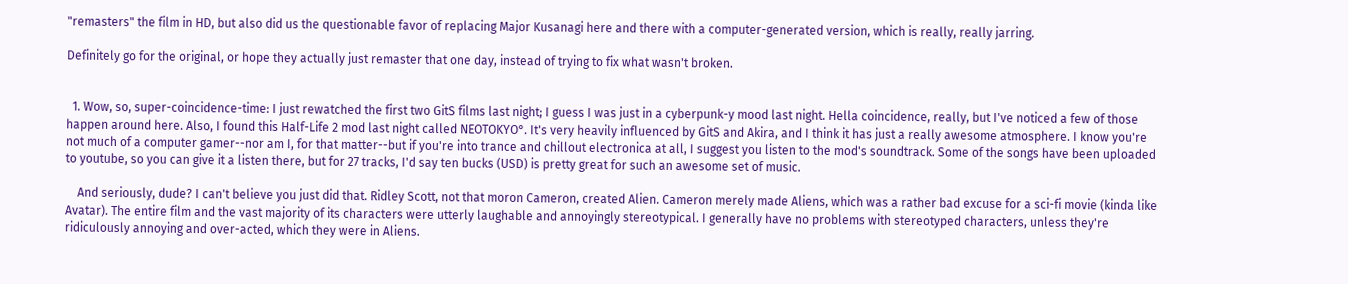"remasters" the film in HD, but also did us the questionable favor of replacing Major Kusanagi here and there with a computer-generated version, which is really, really jarring.

Definitely go for the original, or hope they actually just remaster that one day, instead of trying to fix what wasn't broken.


  1. Wow, so, super-coincidence-time: I just rewatched the first two GitS films last night; I guess I was just in a cyberpunk-y mood last night. Hella coincidence, really, but I've noticed a few of those happen around here. Also, I found this Half-Life 2 mod last night called NEOTOKYO°. It's very heavily influenced by GitS and Akira, and I think it has just a really awesome atmosphere. I know you're not much of a computer gamer--nor am I, for that matter--but if you're into trance and chillout electronica at all, I suggest you listen to the mod's soundtrack. Some of the songs have been uploaded to youtube, so you can give it a listen there, but for 27 tracks, I'd say ten bucks (USD) is pretty great for such an awesome set of music.

    And seriously, dude? I can't believe you just did that. Ridley Scott, not that moron Cameron, created Alien. Cameron merely made Aliens, which was a rather bad excuse for a sci-fi movie (kinda like Avatar). The entire film and the vast majority of its characters were utterly laughable and annoyingly stereotypical. I generally have no problems with stereotyped characters, unless they're ridiculously annoying and over-acted, which they were in Aliens.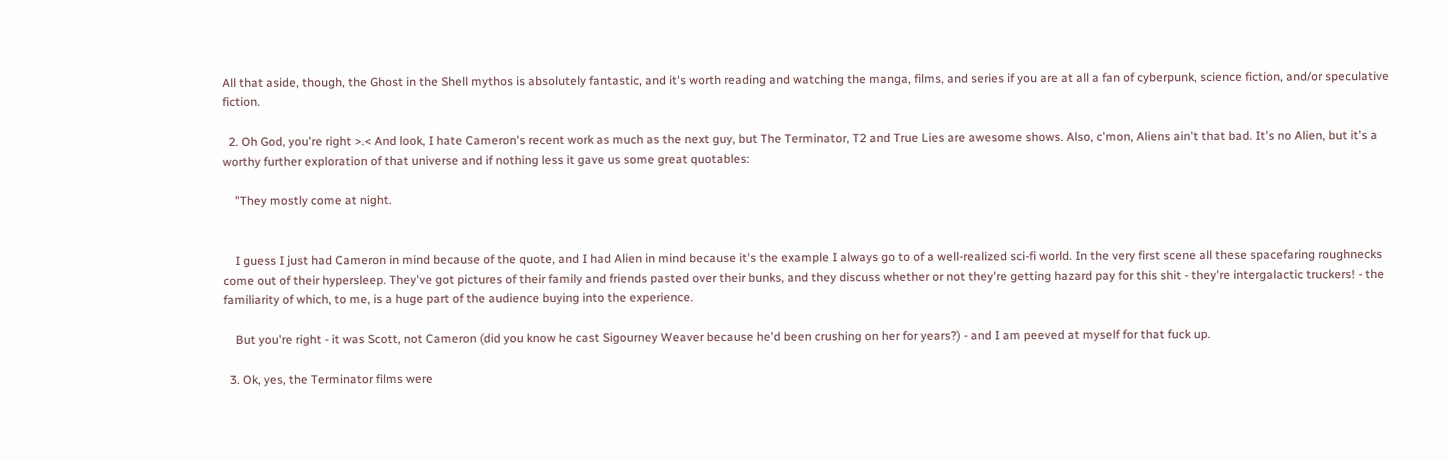All that aside, though, the Ghost in the Shell mythos is absolutely fantastic, and it's worth reading and watching the manga, films, and series if you are at all a fan of cyberpunk, science fiction, and/or speculative fiction.

  2. Oh God, you're right >.< And look, I hate Cameron's recent work as much as the next guy, but The Terminator, T2 and True Lies are awesome shows. Also, c'mon, Aliens ain't that bad. It's no Alien, but it's a worthy further exploration of that universe and if nothing less it gave us some great quotables:

    "They mostly come at night.


    I guess I just had Cameron in mind because of the quote, and I had Alien in mind because it's the example I always go to of a well-realized sci-fi world. In the very first scene all these spacefaring roughnecks come out of their hypersleep. They've got pictures of their family and friends pasted over their bunks, and they discuss whether or not they're getting hazard pay for this shit - they're intergalactic truckers! - the familiarity of which, to me, is a huge part of the audience buying into the experience.

    But you're right - it was Scott, not Cameron (did you know he cast Sigourney Weaver because he'd been crushing on her for years?) - and I am peeved at myself for that fuck up.

  3. Ok, yes, the Terminator films were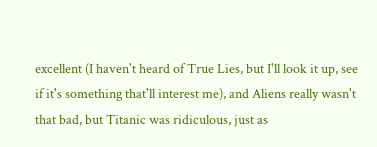excellent (I haven't heard of True Lies, but I'll look it up, see if it's something that'll interest me), and Aliens really wasn't that bad, but Titanic was ridiculous, just as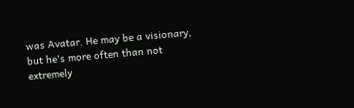was Avatar. He may be a visionary, but he's more often than not extremely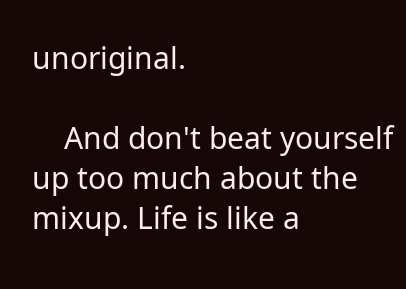unoriginal.

    And don't beat yourself up too much about the mixup. Life is like a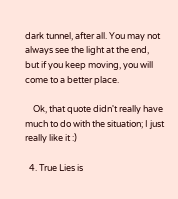dark tunnel, after all. You may not always see the light at the end, but if you keep moving, you will come to a better place.

    Ok, that quote didn't really have much to do with the situation; I just really like it :)

  4. True Lies is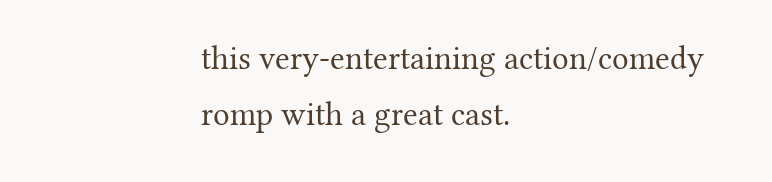this very-entertaining action/comedy romp with a great cast.